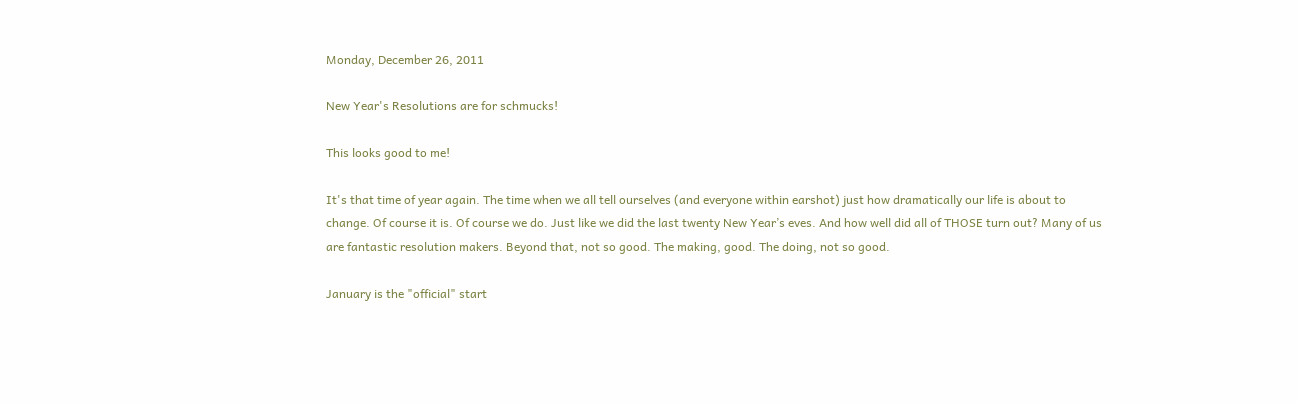Monday, December 26, 2011

New Year's Resolutions are for schmucks!

This looks good to me!

It's that time of year again. The time when we all tell ourselves (and everyone within earshot) just how dramatically our life is about to change. Of course it is. Of course we do. Just like we did the last twenty New Year’s eves. And how well did all of THOSE turn out? Many of us are fantastic resolution makers. Beyond that, not so good. The making, good. The doing, not so good.

January is the "official" start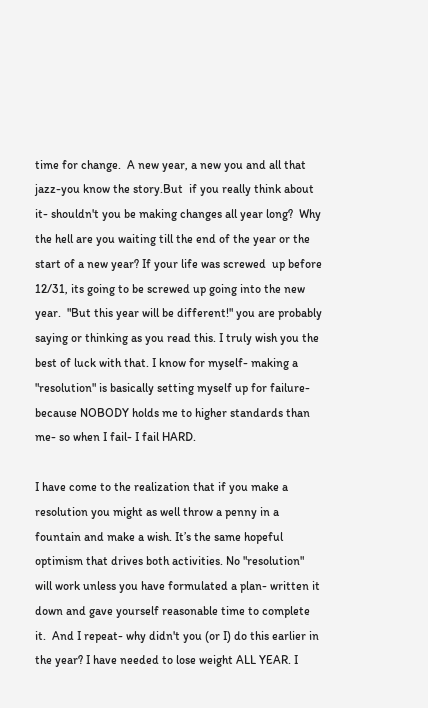time for change.  A new year, a new you and all that jazz-you know the story.But  if you really think about it- shouldn't you be making changes all year long?  Why the hell are you waiting till the end of the year or the start of a new year? If your life was screwed  up before 12/31, its going to be screwed up going into the new year.  "But this year will be different!" you are probably saying or thinking as you read this. I truly wish you the best of luck with that. I know for myself- making a "resolution" is basically setting myself up for failure- because NOBODY holds me to higher standards than me- so when I fail- I fail HARD.

I have come to the realization that if you make a resolution you might as well throw a penny in a fountain and make a wish. It’s the same hopeful optimism that drives both activities. No "resolution" will work unless you have formulated a plan- written it down and gave yourself reasonable time to complete it.  And I repeat- why didn't you (or I) do this earlier in the year? I have needed to lose weight ALL YEAR. I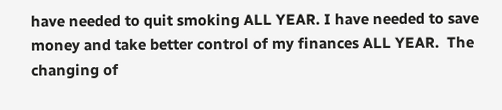have needed to quit smoking ALL YEAR. I have needed to save money and take better control of my finances ALL YEAR.  The changing of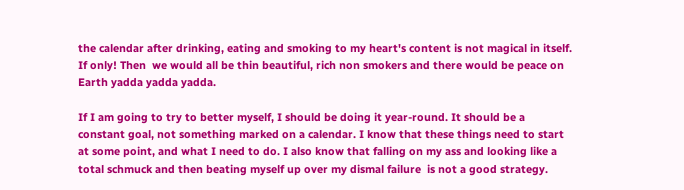the calendar after drinking, eating and smoking to my heart's content is not magical in itself.  If only! Then  we would all be thin beautiful, rich non smokers and there would be peace on Earth yadda yadda yadda.

If I am going to try to better myself, I should be doing it year-round. It should be a constant goal, not something marked on a calendar. I know that these things need to start at some point, and what I need to do. I also know that falling on my ass and looking like a total schmuck and then beating myself up over my dismal failure  is not a good strategy.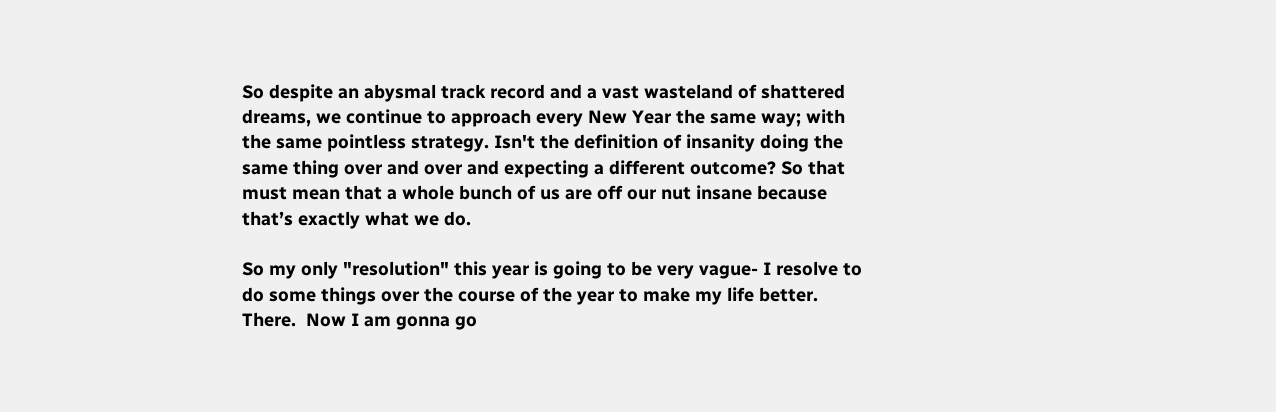So despite an abysmal track record and a vast wasteland of shattered dreams, we continue to approach every New Year the same way; with the same pointless strategy. Isn't the definition of insanity doing the same thing over and over and expecting a different outcome? So that must mean that a whole bunch of us are off our nut insane because that’s exactly what we do.

So my only "resolution" this year is going to be very vague- I resolve to do some things over the course of the year to make my life better. There.  Now I am gonna go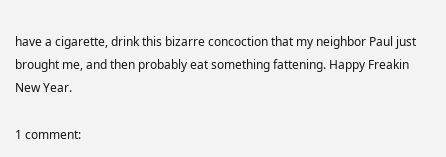have a cigarette, drink this bizarre concoction that my neighbor Paul just brought me, and then probably eat something fattening. Happy Freakin New Year.

1 comment: